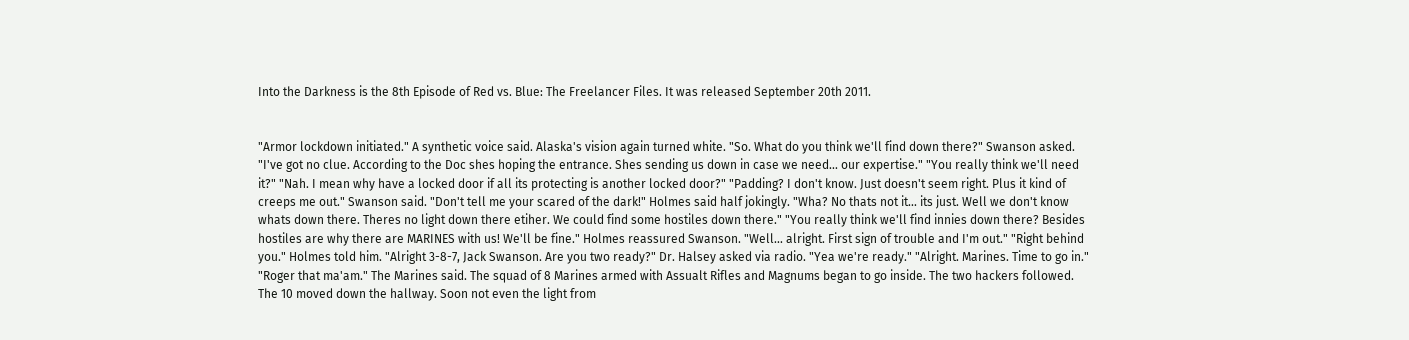Into the Darkness is the 8th Episode of Red vs. Blue: The Freelancer Files. It was released September 20th 2011.


"Armor lockdown initiated." A synthetic voice said. Alaska's vision again turned white. "So. What do you think we'll find down there?" Swanson asked. "I've got no clue. According to the Doc shes hoping the entrance. Shes sending us down in case we need... our expertise." "You really think we'll need it?" "Nah. I mean why have a locked door if all its protecting is another locked door?" "Padding? I don't know. Just doesn't seem right. Plus it kind of creeps me out." Swanson said. "Don't tell me your scared of the dark!" Holmes said half jokingly. "Wha? No thats not it... its just. Well we don't know whats down there. Theres no light down there etiher. We could find some hostiles down there." "You really think we'll find innies down there? Besides hostiles are why there are MARINES with us! We'll be fine." Holmes reassured Swanson. "Well... alright. First sign of trouble and I'm out." "Right behind you." Holmes told him. "Alright 3-8-7, Jack Swanson. Are you two ready?" Dr. Halsey asked via radio. "Yea we're ready." "Alright. Marines. Time to go in." "Roger that ma'am." The Marines said. The squad of 8 Marines armed with Assualt Rifles and Magnums began to go inside. The two hackers followed. The 10 moved down the hallway. Soon not even the light from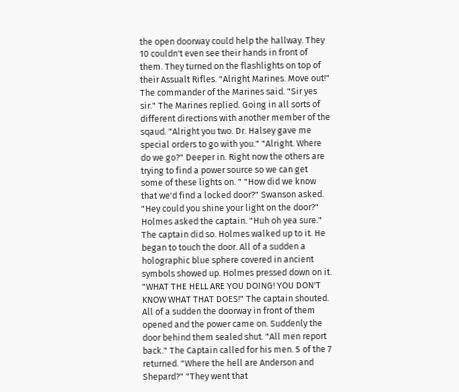the open doorway could help the hallway. They 10 couldn't even see their hands in front of them. They turned on the flashlights on top of their Assualt Rifles. "Alright Marines. Move out!" The commander of the Marines said. "Sir yes sir." The Marines replied. Going in all sorts of different directions with another member of the sqaud. "Alright you two. Dr. Halsey gave me special orders to go with you." "Alright. Where do we go?" Deeper in. Right now the others are trying to find a power source so we can get some of these lights on. " "How did we know that we'd find a locked door?" Swanson asked. "Hey could you shine your light on the door?" Holmes asked the captain. "Huh oh yea sure." The captain did so. Holmes walked up to it. He began to touch the door. All of a sudden a holographic blue sphere covered in ancient symbols showed up. Holmes pressed down on it. "WHAT THE HELL ARE YOU DOING! YOU DON'T KNOW WHAT THAT DOES!" The captain shouted. All of a sudden the doorway in front of them opened and the power came on. Suddenly the door behind them sealed shut. "All men report back." The Captain called for his men. 5 of the 7 returned. "Where the hell are Anderson and Shepard?" "They went that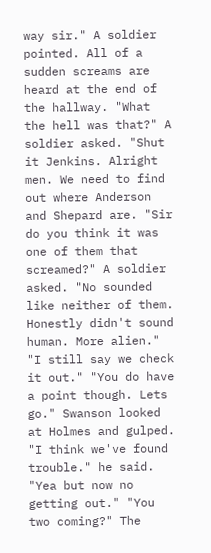way sir." A soldier pointed. All of a sudden screams are heard at the end of the hallway. "What the hell was that?" A soldier asked. "Shut it Jenkins. Alright men. We need to find out where Anderson and Shepard are. "Sir do you think it was one of them that screamed?" A soldier asked. "No sounded like neither of them. Honestly didn't sound human. More alien." "I still say we check it out." "You do have a point though. Lets go." Swanson looked at Holmes and gulped. "I think we've found trouble." he said. "Yea but now no getting out." "You two coming?" The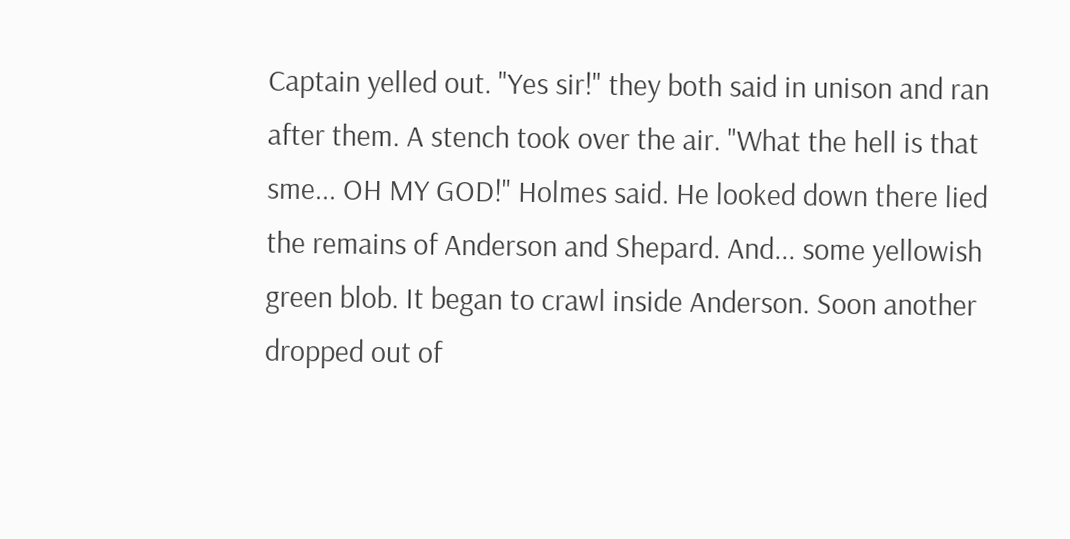Captain yelled out. "Yes sir!" they both said in unison and ran after them. A stench took over the air. "What the hell is that sme... OH MY GOD!" Holmes said. He looked down there lied the remains of Anderson and Shepard. And... some yellowish green blob. It began to crawl inside Anderson. Soon another dropped out of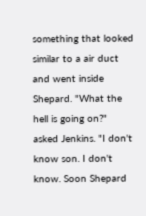something that looked similar to a air duct and went inside Shepard. "What the hell is going on?" asked Jenkins. "I don't know son. I don't know. Soon Shepard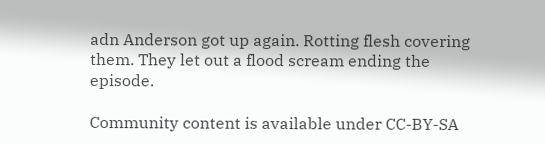adn Anderson got up again. Rotting flesh covering them. They let out a flood scream ending the episode.

Community content is available under CC-BY-SA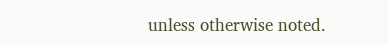unless otherwise noted.